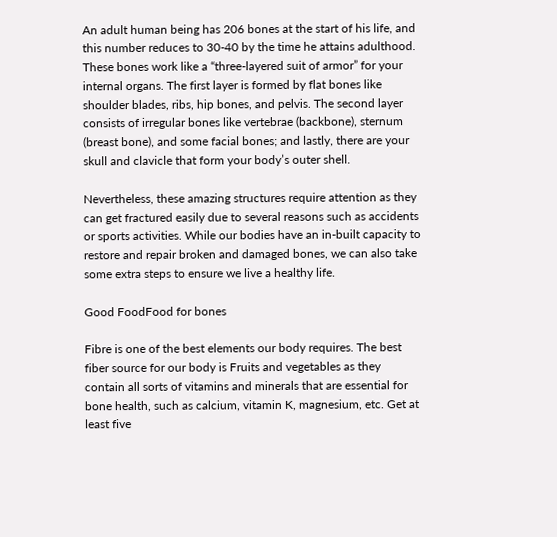An adult human being has 206 bones at the start of his life, and this number reduces to 30-40 by the time he attains adulthood. These bones work like a “three-layered suit of armor” for your internal organs. The first layer is formed by flat bones like shoulder blades, ribs, hip bones, and pelvis. The second layer consists of irregular bones like vertebrae (backbone), sternum (breast bone), and some facial bones; and lastly, there are your skull and clavicle that form your body’s outer shell.

Nevertheless, these amazing structures require attention as they can get fractured easily due to several reasons such as accidents or sports activities. While our bodies have an in-built capacity to restore and repair broken and damaged bones, we can also take some extra steps to ensure we live a healthy life.

Good FoodFood for bones

Fibre is one of the best elements our body requires. The best fiber source for our body is Fruits and vegetables as they contain all sorts of vitamins and minerals that are essential for bone health, such as calcium, vitamin K, magnesium, etc. Get at least five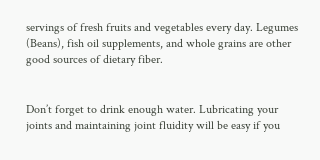servings of fresh fruits and vegetables every day. Legumes (Beans), fish oil supplements, and whole grains are other good sources of dietary fiber.


Don’t forget to drink enough water. Lubricating your joints and maintaining joint fluidity will be easy if you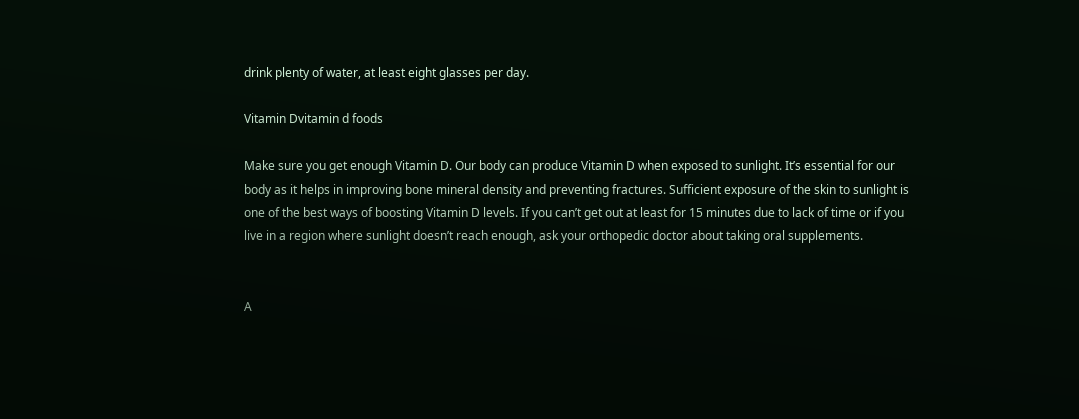drink plenty of water, at least eight glasses per day.

Vitamin Dvitamin d foods

Make sure you get enough Vitamin D. Our body can produce Vitamin D when exposed to sunlight. It’s essential for our body as it helps in improving bone mineral density and preventing fractures. Sufficient exposure of the skin to sunlight is one of the best ways of boosting Vitamin D levels. If you can’t get out at least for 15 minutes due to lack of time or if you live in a region where sunlight doesn’t reach enough, ask your orthopedic doctor about taking oral supplements.


A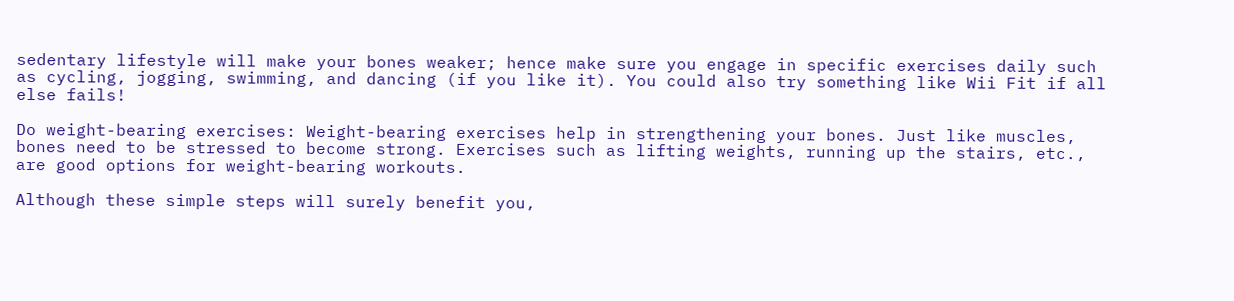sedentary lifestyle will make your bones weaker; hence make sure you engage in specific exercises daily such as cycling, jogging, swimming, and dancing (if you like it). You could also try something like Wii Fit if all else fails!

Do weight-bearing exercises: Weight-bearing exercises help in strengthening your bones. Just like muscles, bones need to be stressed to become strong. Exercises such as lifting weights, running up the stairs, etc., are good options for weight-bearing workouts.

Although these simple steps will surely benefit you,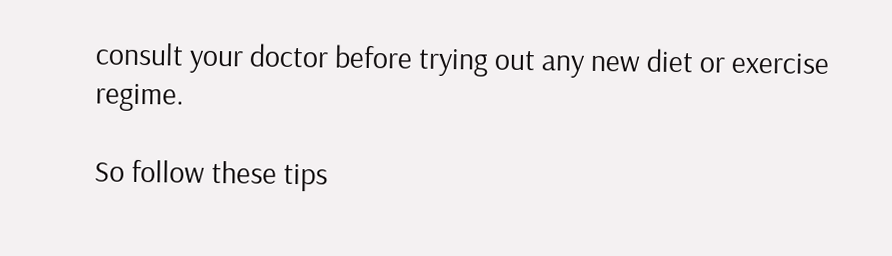consult your doctor before trying out any new diet or exercise regime.

So follow these tips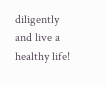diligently and live a healthy life!